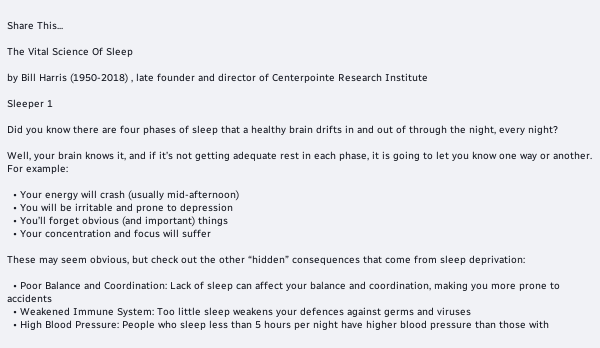Share This...

The Vital Science Of Sleep

by Bill Harris (1950-2018) , late founder and director of Centerpointe Research Institute

Sleeper 1

Did you know there are four phases of sleep that a healthy brain drifts in and out of through the night, every night?

Well, your brain knows it, and if it’s not getting adequate rest in each phase, it is going to let you know one way or another. For example:

  • Your energy will crash (usually mid-afternoon)
  • You will be irritable and prone to depression
  • You’ll forget obvious (and important) things
  • Your concentration and focus will suffer

These may seem obvious, but check out the other “hidden” consequences that come from sleep deprivation:

  • Poor Balance and Coordination: Lack of sleep can affect your balance and coordination, making you more prone to accidents
  • Weakened Immune System: Too little sleep weakens your defences against germs and viruses
  • High Blood Pressure: People who sleep less than 5 hours per night have higher blood pressure than those with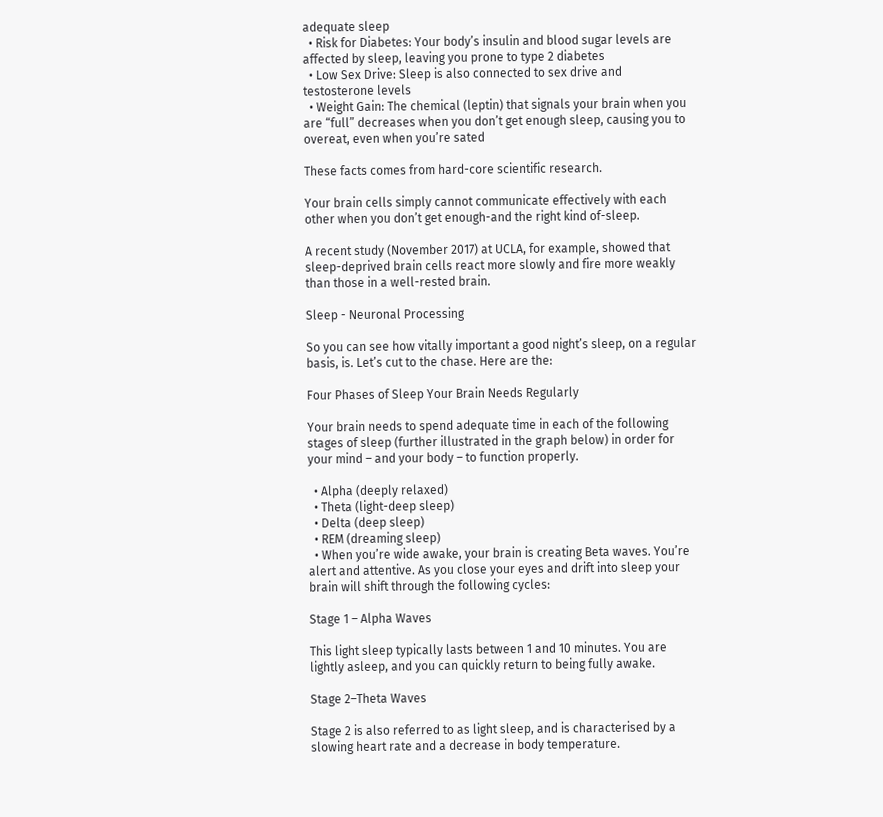adequate sleep
  • Risk for Diabetes: Your body’s insulin and blood sugar levels are affected by sleep, leaving you prone to type 2 diabetes
  • Low Sex Drive: Sleep is also connected to sex drive and testosterone levels
  • Weight Gain: The chemical (leptin) that signals your brain when you are “full” decreases when you don’t get enough sleep, causing you to overeat, even when you’re sated

These facts comes from hard-core scientific research.

Your brain cells simply cannot communicate effectively with each other when you don’t get enough-and the right kind of-sleep.

A recent study (November 2017) at UCLA, for example, showed that sleep-deprived brain cells react more slowly and fire more weakly than those in a well-rested brain.

Sleep - Neuronal Processing

So you can see how vitally important a good night’s sleep, on a regular basis, is. Let’s cut to the chase. Here are the:

Four Phases of Sleep Your Brain Needs Regularly

Your brain needs to spend adequate time in each of the following stages of sleep (further illustrated in the graph below) in order for your mind – and your body – to function properly.

  • Alpha (deeply relaxed)
  • Theta (light-deep sleep)
  • Delta (deep sleep)
  • REM (dreaming sleep)
  • When you’re wide awake, your brain is creating Beta waves. You’re alert and attentive. As you close your eyes and drift into sleep your brain will shift through the following cycles:

Stage 1 – Alpha Waves

This light sleep typically lasts between 1 and 10 minutes. You are lightly asleep, and you can quickly return to being fully awake.

Stage 2–Theta Waves

Stage 2 is also referred to as light sleep, and is characterised by a slowing heart rate and a decrease in body temperature.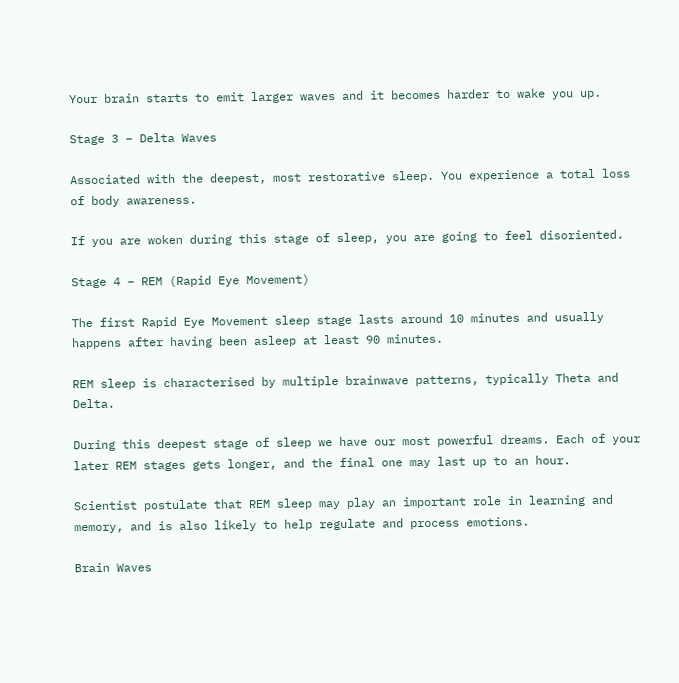Your brain starts to emit larger waves and it becomes harder to wake you up.

Stage 3 – Delta Waves

Associated with the deepest, most restorative sleep. You experience a total loss of body awareness.

If you are woken during this stage of sleep, you are going to feel disoriented.

Stage 4 – REM (Rapid Eye Movement)

The first Rapid Eye Movement sleep stage lasts around 10 minutes and usually happens after having been asleep at least 90 minutes.

REM sleep is characterised by multiple brainwave patterns, typically Theta and Delta.

During this deepest stage of sleep we have our most powerful dreams. Each of your later REM stages gets longer, and the final one may last up to an hour.

Scientist postulate that REM sleep may play an important role in learning and memory, and is also likely to help regulate and process emotions.

Brain Waves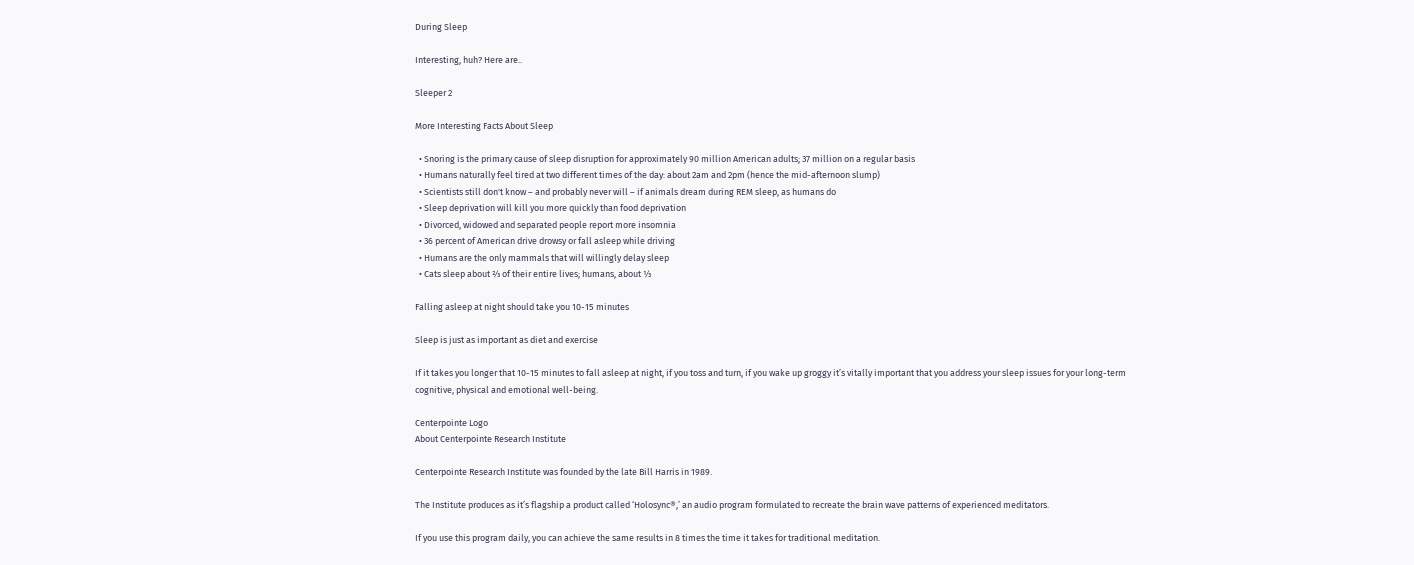During Sleep

Interesting, huh? Here are..

Sleeper 2

More Interesting Facts About Sleep

  • Snoring is the primary cause of sleep disruption for approximately 90 million American adults; 37 million on a regular basis
  • Humans naturally feel tired at two different times of the day: about 2am and 2pm (hence the mid-afternoon slump)
  • Scientists still don't know – and probably never will – if animals dream during REM sleep, as humans do
  • Sleep deprivation will kill you more quickly than food deprivation
  • Divorced, widowed and separated people report more insomnia
  • 36 percent of American drive drowsy or fall asleep while driving
  • Humans are the only mammals that will willingly delay sleep
  • Cats sleep about ⅔ of their entire lives; humans, about ⅓

Falling asleep at night should take you 10-15 minutes

Sleep is just as important as diet and exercise

If it takes you longer that 10-15 minutes to fall asleep at night, if you toss and turn, if you wake up groggy it’s vitally important that you address your sleep issues for your long-term cognitive, physical and emotional well-being.

Centerpointe Logo
About Centerpointe Research Institute

Centerpointe Research Institute was founded by the late Bill Harris in 1989.

The Institute produces as it’s flagship a product called ‘Holosync®,’ an audio program formulated to recreate the brain wave patterns of experienced meditators.

If you use this program daily, you can achieve the same results in 8 times the time it takes for traditional meditation.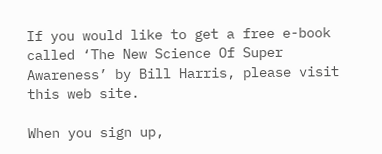If you would like to get a free e-book called ‘The New Science Of Super Awareness’ by Bill Harris, please visit this web site.

When you sign up,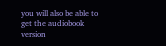you will also be able to get the audiobook version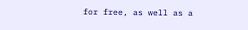for free, as well as a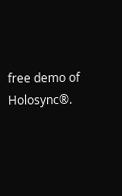free demo of Holosync®.